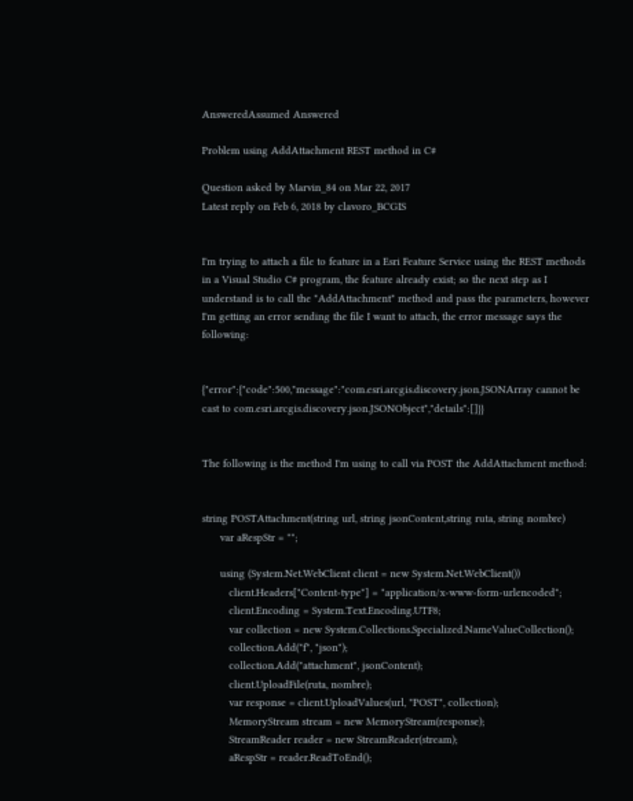AnsweredAssumed Answered

Problem using AddAttachment REST method in C#

Question asked by Marvin_84 on Mar 22, 2017
Latest reply on Feb 6, 2018 by clavoro_BCGIS


I'm trying to attach a file to feature in a Esri Feature Service using the REST methods in a Visual Studio C# program, the feature already exist; so the next step as I understand is to call the "AddAttachment" method and pass the parameters, however I'm getting an error sending the file I want to attach, the error message says the following:


{"error":{"code":500,"message":"com.esri.arcgis.discovery.json.JSONArray cannot be cast to com.esri.arcgis.discovery.json.JSONObject","details":[]}}


The following is the method I'm using to call via POST the AddAttachment method:


string POSTAttachment(string url, string jsonContent,string ruta, string nombre)
      var aRespStr = "";

      using (System.Net.WebClient client = new System.Net.WebClient())
         client.Headers["Content-type"] = "application/x-www-form-urlencoded";
         client.Encoding = System.Text.Encoding.UTF8;
         var collection = new System.Collections.Specialized.NameValueCollection();
         collection.Add("f", "json");
         collection.Add("attachment", jsonContent);
         client.UploadFile(ruta, nombre);
         var response = client.UploadValues(url, "POST", collection);
         MemoryStream stream = new MemoryStream(response);
         StreamReader reader = new StreamReader(stream);
         aRespStr = reader.ReadToEnd();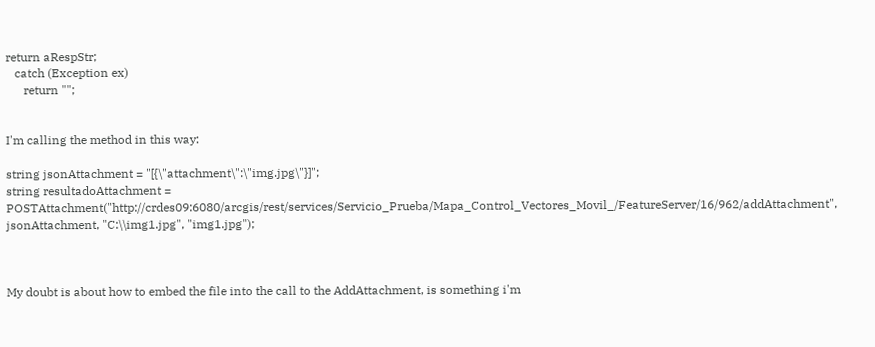return aRespStr;
   catch (Exception ex)
      return "";


I'm calling the method in this way:

string jsonAttachment = "[{\"attachment\":\"img.jpg\"}]";
string resultadoAttachment = POSTAttachment("http://crdes09:6080/arcgis/rest/services/Servicio_Prueba/Mapa_Control_Vectores_Movil_/FeatureServer/16/962/addAttachment", jsonAttachment, "C:\\img1.jpg", "img1.jpg");



My doubt is about how to embed the file into the call to the AddAttachment, is something i'm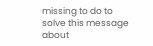missing to do to solve this message about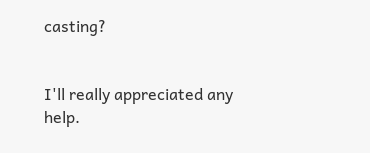casting?


I'll really appreciated any help.